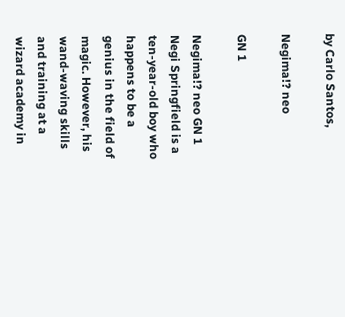by Carlo Santos,

Negima!? neo

GN 1

Negima!? neo GN 1
Negi Springfield is a ten-year-old boy who happens to be a genius in the field of magic. However, his wand-waving skills and training at a wizard academy in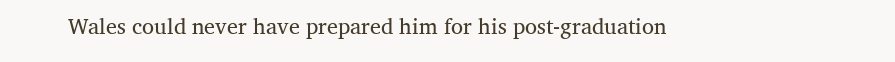Wales could never have prepared him for his post-graduation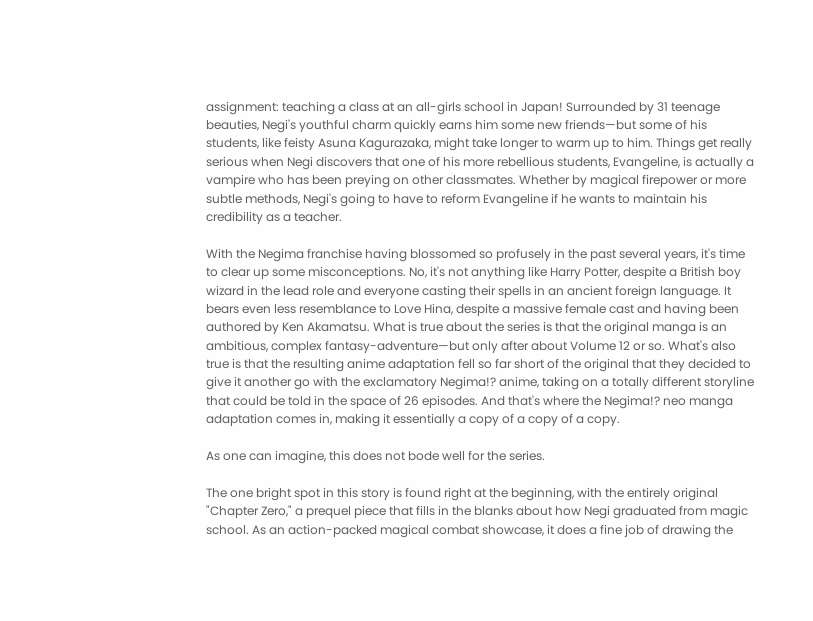assignment: teaching a class at an all-girls school in Japan! Surrounded by 31 teenage beauties, Negi's youthful charm quickly earns him some new friends—but some of his students, like feisty Asuna Kagurazaka, might take longer to warm up to him. Things get really serious when Negi discovers that one of his more rebellious students, Evangeline, is actually a vampire who has been preying on other classmates. Whether by magical firepower or more subtle methods, Negi's going to have to reform Evangeline if he wants to maintain his credibility as a teacher.

With the Negima franchise having blossomed so profusely in the past several years, it's time to clear up some misconceptions. No, it's not anything like Harry Potter, despite a British boy wizard in the lead role and everyone casting their spells in an ancient foreign language. It bears even less resemblance to Love Hina, despite a massive female cast and having been authored by Ken Akamatsu. What is true about the series is that the original manga is an ambitious, complex fantasy-adventure—but only after about Volume 12 or so. What's also true is that the resulting anime adaptation fell so far short of the original that they decided to give it another go with the exclamatory Negima!? anime, taking on a totally different storyline that could be told in the space of 26 episodes. And that's where the Negima!? neo manga adaptation comes in, making it essentially a copy of a copy of a copy.

As one can imagine, this does not bode well for the series.

The one bright spot in this story is found right at the beginning, with the entirely original "Chapter Zero," a prequel piece that fills in the blanks about how Negi graduated from magic school. As an action-packed magical combat showcase, it does a fine job of drawing the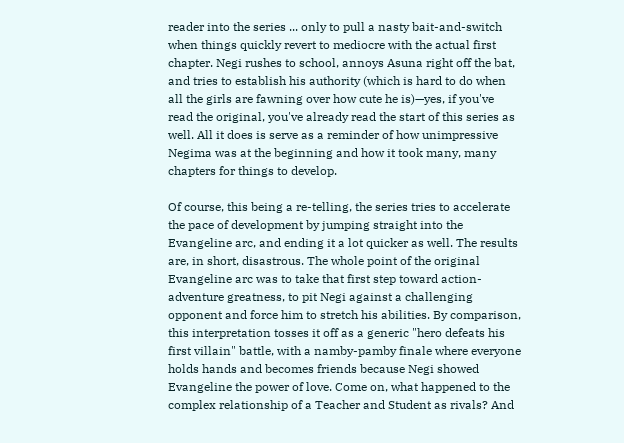reader into the series ... only to pull a nasty bait-and-switch when things quickly revert to mediocre with the actual first chapter. Negi rushes to school, annoys Asuna right off the bat, and tries to establish his authority (which is hard to do when all the girls are fawning over how cute he is)—yes, if you've read the original, you've already read the start of this series as well. All it does is serve as a reminder of how unimpressive Negima was at the beginning and how it took many, many chapters for things to develop.

Of course, this being a re-telling, the series tries to accelerate the pace of development by jumping straight into the Evangeline arc, and ending it a lot quicker as well. The results are, in short, disastrous. The whole point of the original Evangeline arc was to take that first step toward action-adventure greatness, to pit Negi against a challenging opponent and force him to stretch his abilities. By comparison, this interpretation tosses it off as a generic "hero defeats his first villain" battle, with a namby-pamby finale where everyone holds hands and becomes friends because Negi showed Evangeline the power of love. Come on, what happened to the complex relationship of a Teacher and Student as rivals? And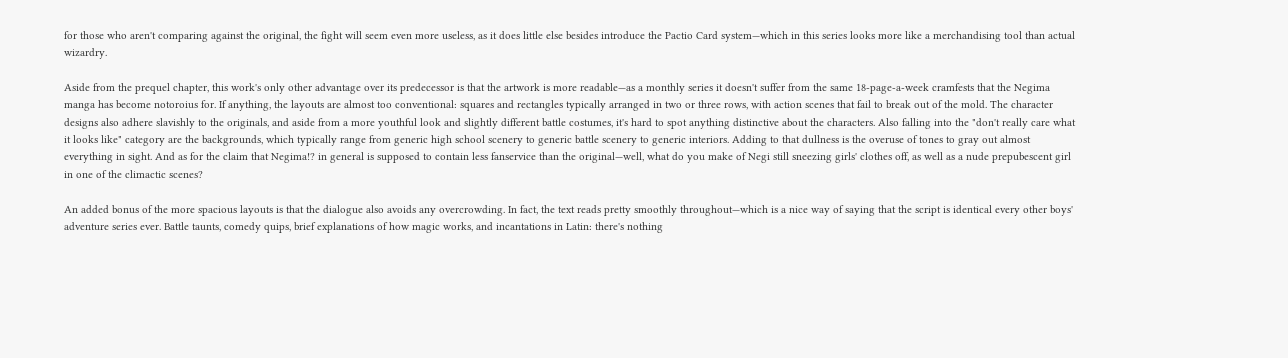for those who aren't comparing against the original, the fight will seem even more useless, as it does little else besides introduce the Pactio Card system—which in this series looks more like a merchandising tool than actual wizardry.

Aside from the prequel chapter, this work's only other advantage over its predecessor is that the artwork is more readable—as a monthly series it doesn't suffer from the same 18-page-a-week cramfests that the Negima manga has become notoroius for. If anything, the layouts are almost too conventional: squares and rectangles typically arranged in two or three rows, with action scenes that fail to break out of the mold. The character designs also adhere slavishly to the originals, and aside from a more youthful look and slightly different battle costumes, it's hard to spot anything distinctive about the characters. Also falling into the "don't really care what it looks like" category are the backgrounds, which typically range from generic high school scenery to generic battle scenery to generic interiors. Adding to that dullness is the overuse of tones to gray out almost everything in sight. And as for the claim that Negima!? in general is supposed to contain less fanservice than the original—well, what do you make of Negi still sneezing girls' clothes off, as well as a nude prepubescent girl in one of the climactic scenes?

An added bonus of the more spacious layouts is that the dialogue also avoids any overcrowding. In fact, the text reads pretty smoothly throughout—which is a nice way of saying that the script is identical every other boys' adventure series ever. Battle taunts, comedy quips, brief explanations of how magic works, and incantations in Latin: there's nothing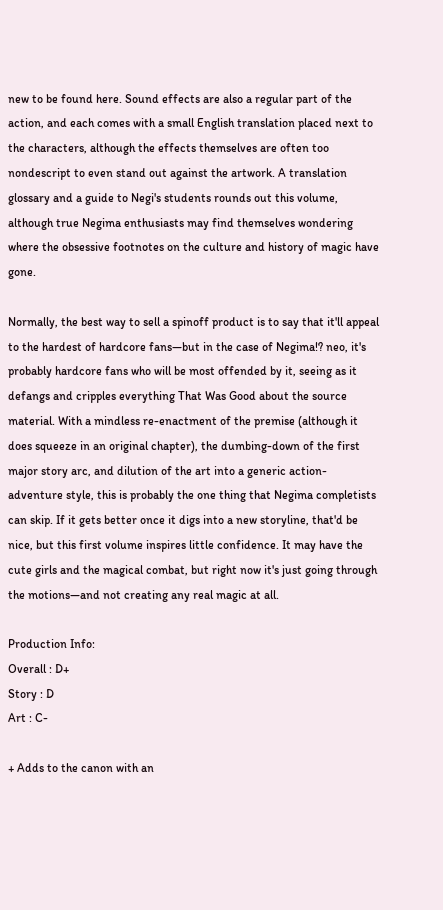new to be found here. Sound effects are also a regular part of the action, and each comes with a small English translation placed next to the characters, although the effects themselves are often too nondescript to even stand out against the artwork. A translation glossary and a guide to Negi's students rounds out this volume, although true Negima enthusiasts may find themselves wondering where the obsessive footnotes on the culture and history of magic have gone.

Normally, the best way to sell a spinoff product is to say that it'll appeal to the hardest of hardcore fans—but in the case of Negima!? neo, it's probably hardcore fans who will be most offended by it, seeing as it defangs and cripples everything That Was Good about the source material. With a mindless re-enactment of the premise (although it does squeeze in an original chapter), the dumbing-down of the first major story arc, and dilution of the art into a generic action-adventure style, this is probably the one thing that Negima completists can skip. If it gets better once it digs into a new storyline, that'd be nice, but this first volume inspires little confidence. It may have the cute girls and the magical combat, but right now it's just going through the motions—and not creating any real magic at all.

Production Info:
Overall : D+
Story : D
Art : C-

+ Adds to the canon with an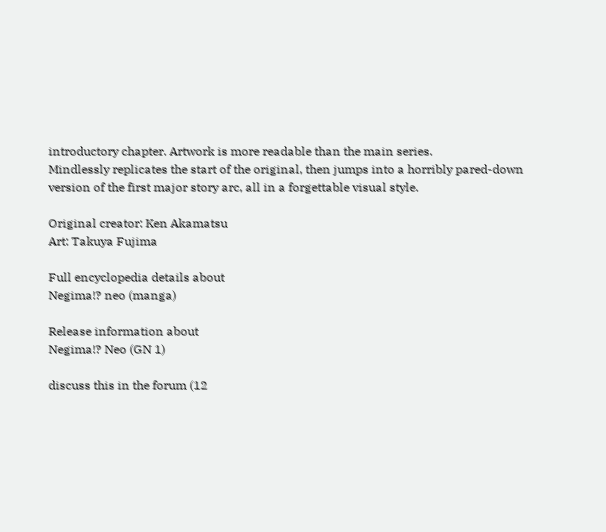introductory chapter. Artwork is more readable than the main series.
Mindlessly replicates the start of the original, then jumps into a horribly pared-down version of the first major story arc, all in a forgettable visual style.

Original creator: Ken Akamatsu
Art: Takuya Fujima

Full encyclopedia details about
Negima!? neo (manga)

Release information about
Negima!? Neo (GN 1)

discuss this in the forum (12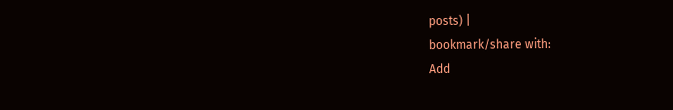posts) |
bookmark/share with:
Add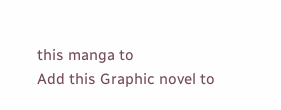this manga to
Add this Graphic novel to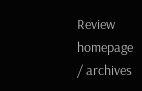Review homepage / archives